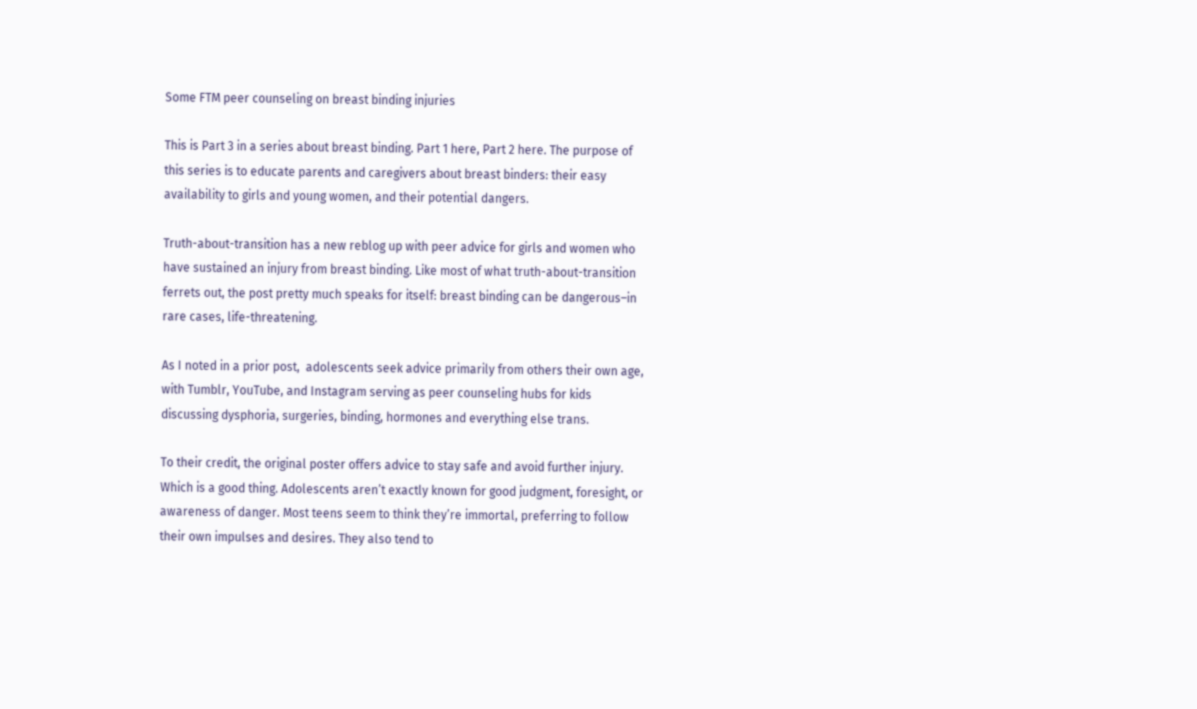Some FTM peer counseling on breast binding injuries

This is Part 3 in a series about breast binding. Part 1 here, Part 2 here. The purpose of this series is to educate parents and caregivers about breast binders: their easy availability to girls and young women, and their potential dangers.

Truth-about-transition has a new reblog up with peer advice for girls and women who have sustained an injury from breast binding. Like most of what truth-about-transition ferrets out, the post pretty much speaks for itself: breast binding can be dangerous–in rare cases, life-threatening.

As I noted in a prior post,  adolescents seek advice primarily from others their own age, with Tumblr, YouTube, and Instagram serving as peer counseling hubs for kids discussing dysphoria, surgeries, binding, hormones and everything else trans.

To their credit, the original poster offers advice to stay safe and avoid further injury. Which is a good thing. Adolescents aren’t exactly known for good judgment, foresight, or awareness of danger. Most teens seem to think they’re immortal, preferring to follow their own impulses and desires. They also tend to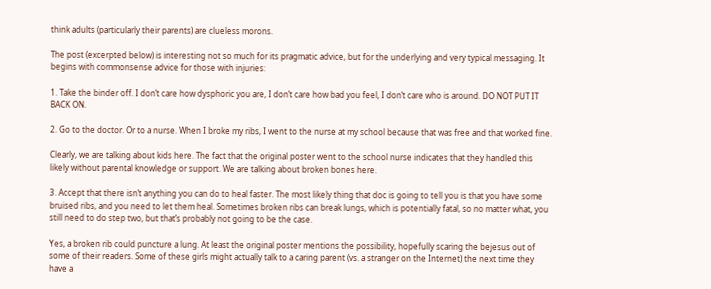think adults (particularly their parents) are clueless morons.

The post (excerpted below) is interesting not so much for its pragmatic advice, but for the underlying and very typical messaging. It begins with commonsense advice for those with injuries:

1. Take the binder off. I don’t care how dysphoric you are, I don’t care how bad you feel, I don’t care who is around. DO NOT PUT IT BACK ON.

2. Go to the doctor. Or to a nurse. When I broke my ribs, I went to the nurse at my school because that was free and that worked fine.

Clearly, we are talking about kids here. The fact that the original poster went to the school nurse indicates that they handled this likely without parental knowledge or support. We are talking about broken bones here.

3. Accept that there isn’t anything you can do to heal faster. The most likely thing that doc is going to tell you is that you have some bruised ribs, and you need to let them heal. Sometimes broken ribs can break lungs, which is potentially fatal, so no matter what, you still need to do step two, but that’s probably not going to be the case.

Yes, a broken rib could puncture a lung. At least the original poster mentions the possibility, hopefully scaring the bejesus out of some of their readers. Some of these girls might actually talk to a caring parent (vs. a stranger on the Internet) the next time they have a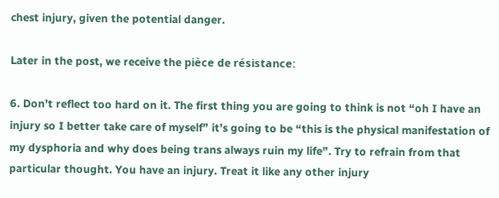chest injury, given the potential danger.

Later in the post, we receive the pièce de résistance:

6. Don’t reflect too hard on it. The first thing you are going to think is not “oh I have an injury so I better take care of myself” it’s going to be “this is the physical manifestation of my dysphoria and why does being trans always ruin my life”. Try to refrain from that particular thought. You have an injury. Treat it like any other injury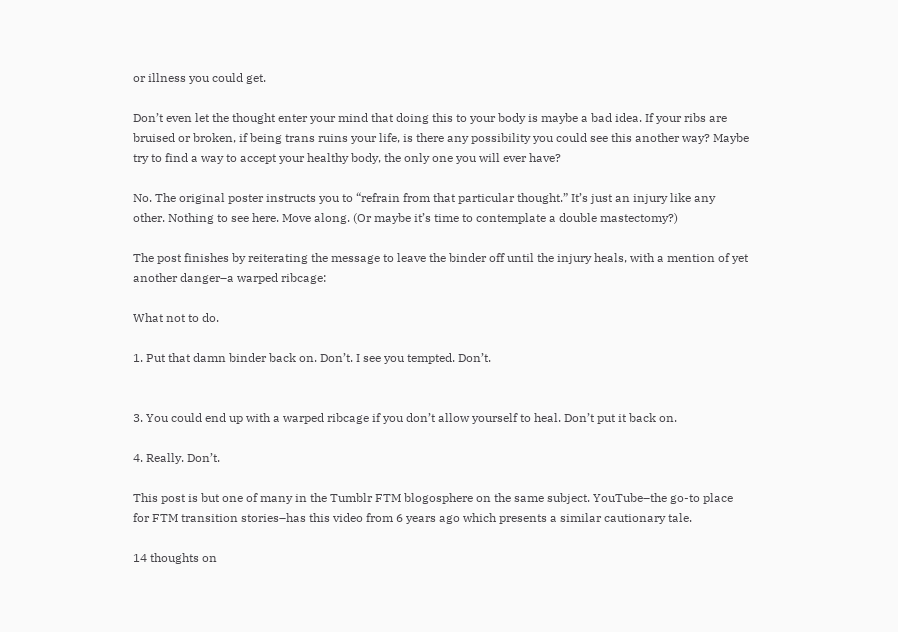or illness you could get.

Don’t even let the thought enter your mind that doing this to your body is maybe a bad idea. If your ribs are bruised or broken, if being trans ruins your life, is there any possibility you could see this another way? Maybe try to find a way to accept your healthy body, the only one you will ever have?

No. The original poster instructs you to “refrain from that particular thought.” It’s just an injury like any other. Nothing to see here. Move along. (Or maybe it’s time to contemplate a double mastectomy?)

The post finishes by reiterating the message to leave the binder off until the injury heals, with a mention of yet another danger–a warped ribcage:

What not to do.

1. Put that damn binder back on. Don’t. I see you tempted. Don’t.


3. You could end up with a warped ribcage if you don’t allow yourself to heal. Don’t put it back on.

4. Really. Don’t.

This post is but one of many in the Tumblr FTM blogosphere on the same subject. YouTube–the go-to place for FTM transition stories–has this video from 6 years ago which presents a similar cautionary tale.

14 thoughts on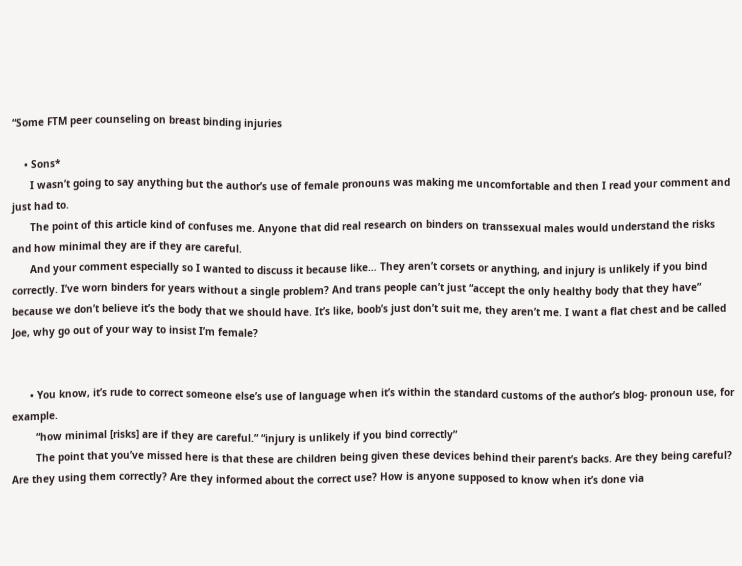“Some FTM peer counseling on breast binding injuries

    • Sons*
      I wasn’t going to say anything but the author’s use of female pronouns was making me uncomfortable and then I read your comment and just had to.
      The point of this article kind of confuses me. Anyone that did real research on binders on transsexual males would understand the risks and how minimal they are if they are careful.
      And your comment especially so I wanted to discuss it because like… They aren’t corsets or anything, and injury is unlikely if you bind correctly. I’ve worn binders for years without a single problem? And trans people can’t just “accept the only healthy body that they have” because we don’t believe it’s the body that we should have. It’s like, boob’s just don’t suit me, they aren’t me. I want a flat chest and be called Joe, why go out of your way to insist I’m female?


      • You know, it’s rude to correct someone else’s use of language when it’s within the standard customs of the author’s blog- pronoun use, for example.
        “how minimal [risks] are if they are careful.” “injury is unlikely if you bind correctly”
        The point that you’ve missed here is that these are children being given these devices behind their parent’s backs. Are they being careful? Are they using them correctly? Are they informed about the correct use? How is anyone supposed to know when it’s done via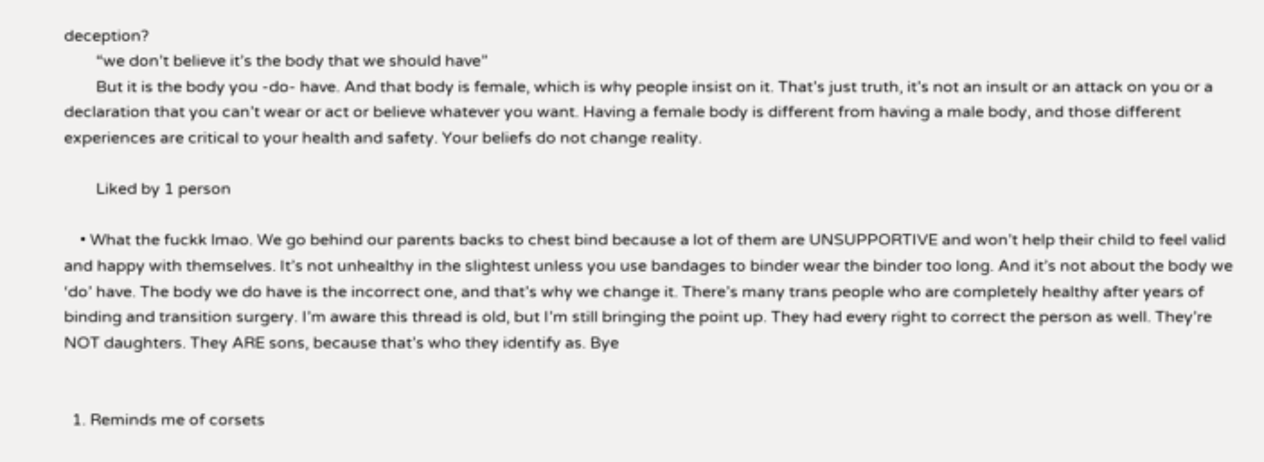deception?
        “we don’t believe it’s the body that we should have”
        But it is the body you -do- have. And that body is female, which is why people insist on it. That’s just truth, it’s not an insult or an attack on you or a declaration that you can’t wear or act or believe whatever you want. Having a female body is different from having a male body, and those different experiences are critical to your health and safety. Your beliefs do not change reality.

        Liked by 1 person

    • What the fuckk lmao. We go behind our parents backs to chest bind because a lot of them are UNSUPPORTIVE and won’t help their child to feel valid and happy with themselves. It’s not unhealthy in the slightest unless you use bandages to binder wear the binder too long. And it’s not about the body we ‘do’ have. The body we do have is the incorrect one, and that’s why we change it. There’s many trans people who are completely healthy after years of binding and transition surgery. I’m aware this thread is old, but I’m still bringing the point up. They had every right to correct the person as well. They’re NOT daughters. They ARE sons, because that’s who they identify as. Bye


  1. Reminds me of corsets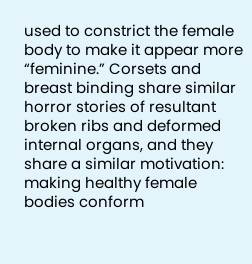used to constrict the female body to make it appear more “feminine.” Corsets and breast binding share similar horror stories of resultant broken ribs and deformed internal organs, and they share a similar motivation: making healthy female bodies conform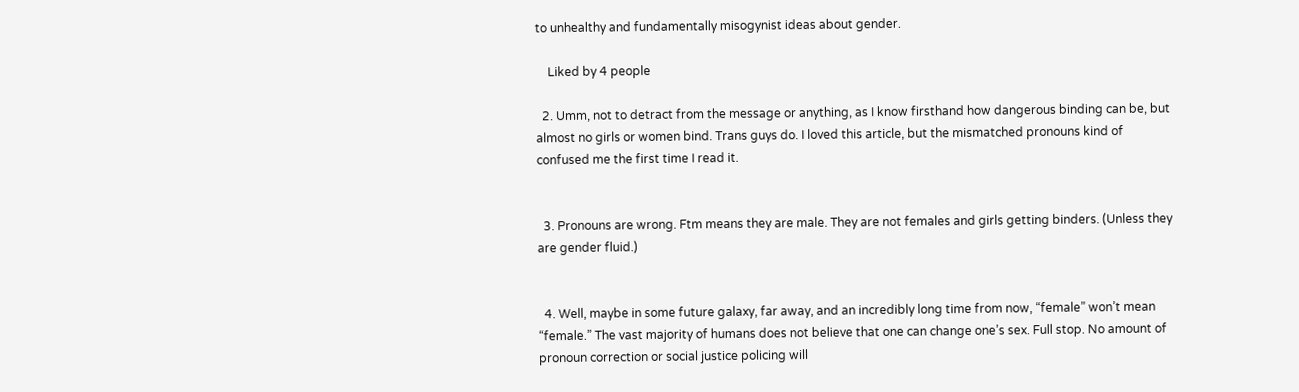to unhealthy and fundamentally misogynist ideas about gender.

    Liked by 4 people

  2. Umm, not to detract from the message or anything, as I know firsthand how dangerous binding can be, but almost no girls or women bind. Trans guys do. I loved this article, but the mismatched pronouns kind of confused me the first time I read it.


  3. Pronouns are wrong. Ftm means they are male. They are not females and girls getting binders. (Unless they are gender fluid.)


  4. Well, maybe in some future galaxy, far away, and an incredibly long time from now, “female” won’t mean “female.” The vast majority of humans does not believe that one can change one’s sex. Full stop. No amount of pronoun correction or social justice policing will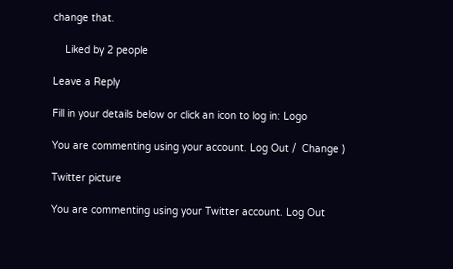change that.

    Liked by 2 people

Leave a Reply

Fill in your details below or click an icon to log in: Logo

You are commenting using your account. Log Out /  Change )

Twitter picture

You are commenting using your Twitter account. Log Out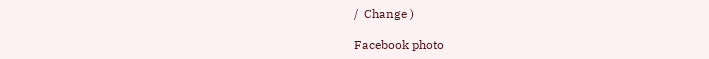/  Change )

Facebook photo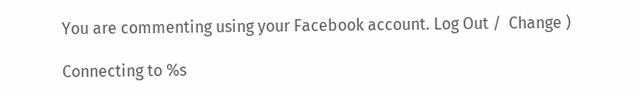You are commenting using your Facebook account. Log Out /  Change )

Connecting to %s